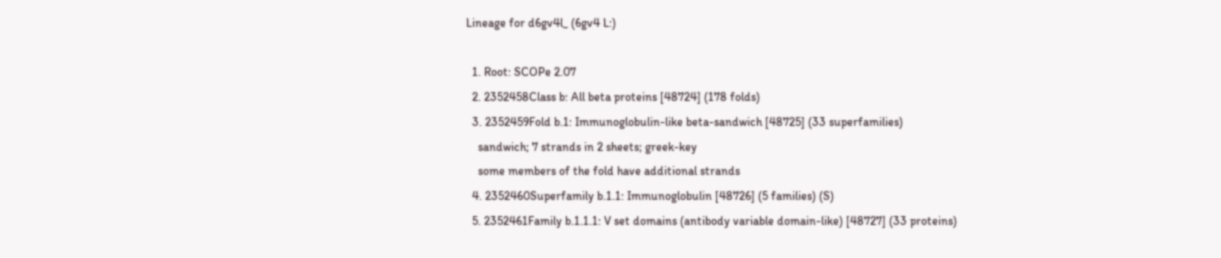Lineage for d6gv4l_ (6gv4 L:)

  1. Root: SCOPe 2.07
  2. 2352458Class b: All beta proteins [48724] (178 folds)
  3. 2352459Fold b.1: Immunoglobulin-like beta-sandwich [48725] (33 superfamilies)
    sandwich; 7 strands in 2 sheets; greek-key
    some members of the fold have additional strands
  4. 2352460Superfamily b.1.1: Immunoglobulin [48726] (5 families) (S)
  5. 2352461Family b.1.1.1: V set domains (antibody variable domain-like) [48727] (33 proteins)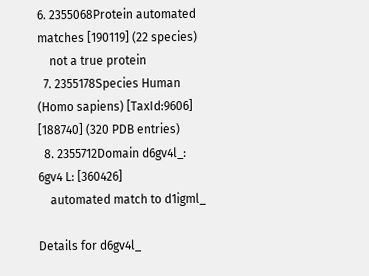6. 2355068Protein automated matches [190119] (22 species)
    not a true protein
  7. 2355178Species Human (Homo sapiens) [TaxId:9606] [188740] (320 PDB entries)
  8. 2355712Domain d6gv4l_: 6gv4 L: [360426]
    automated match to d1igml_

Details for d6gv4l_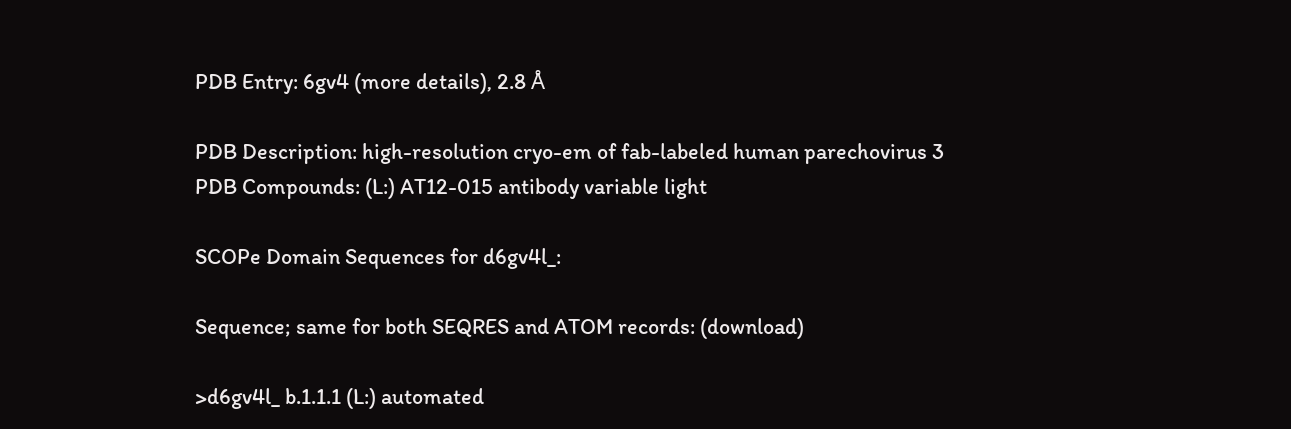PDB Entry: 6gv4 (more details), 2.8 Å

PDB Description: high-resolution cryo-em of fab-labeled human parechovirus 3
PDB Compounds: (L:) AT12-015 antibody variable light

SCOPe Domain Sequences for d6gv4l_:

Sequence; same for both SEQRES and ATOM records: (download)

>d6gv4l_ b.1.1.1 (L:) automated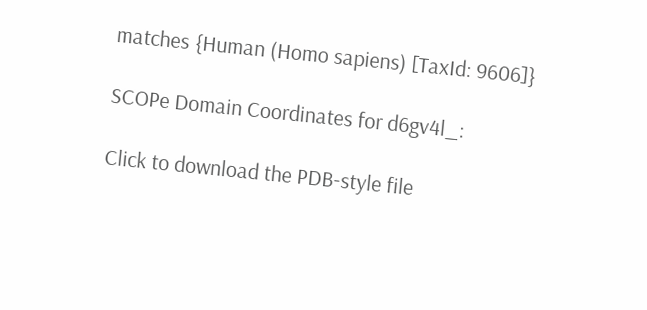matches {Human (Homo sapiens) [TaxId: 9606]}

SCOPe Domain Coordinates for d6gv4l_:

Click to download the PDB-style file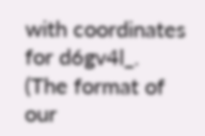with coordinates for d6gv4l_.
(The format of our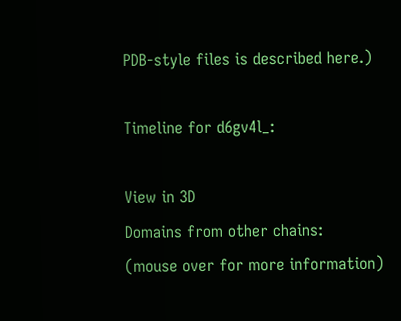PDB-style files is described here.)

Timeline for d6gv4l_:

View in 3D
Domains from other chains:
(mouse over for more information)